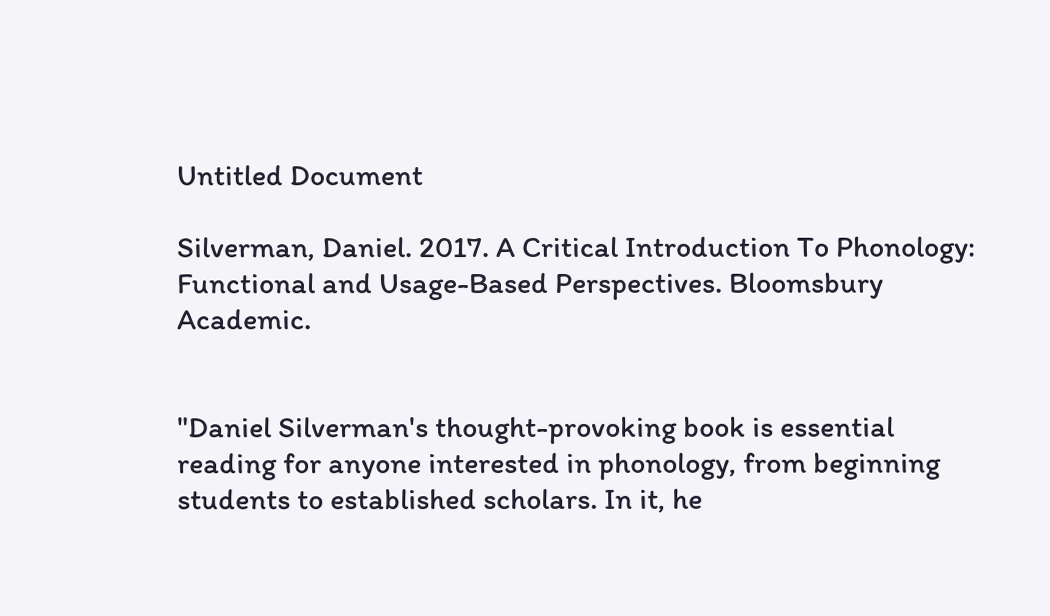Untitled Document

Silverman, Daniel. 2017. A Critical Introduction To Phonology: Functional and Usage-Based Perspectives. Bloomsbury Academic.


"Daniel Silverman's thought-provoking book is essential reading for anyone interested in phonology, from beginning students to established scholars. In it, he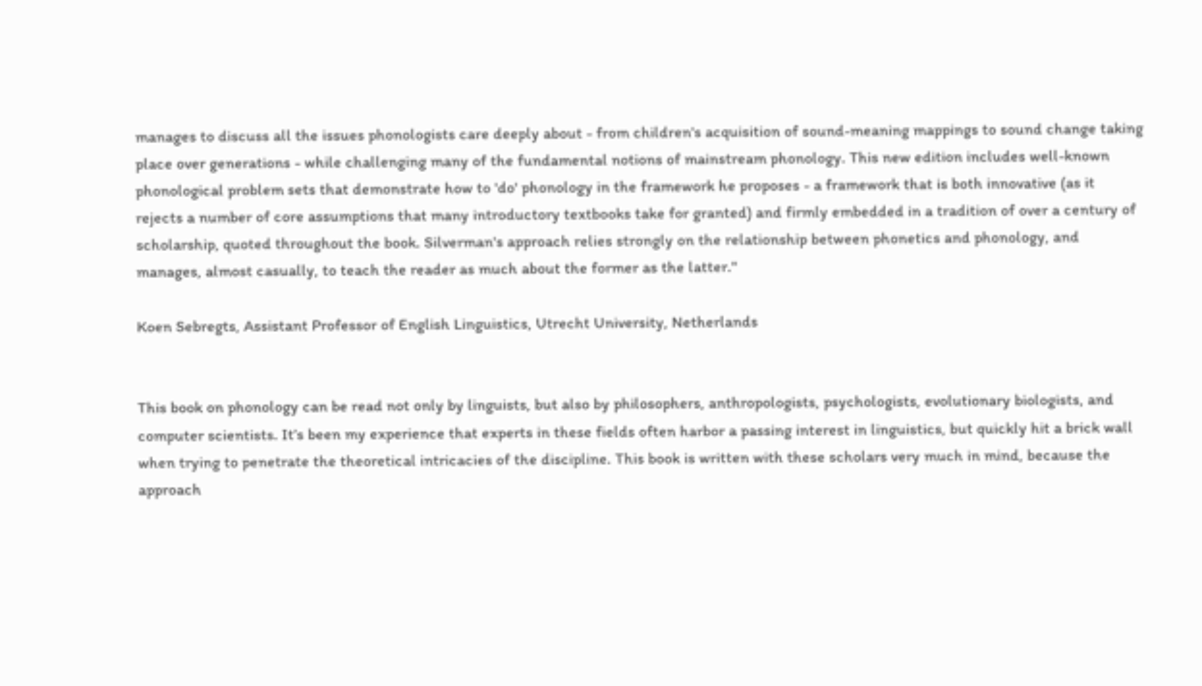manages to discuss all the issues phonologists care deeply about - from children's acquisition of sound-meaning mappings to sound change taking place over generations - while challenging many of the fundamental notions of mainstream phonology. This new edition includes well-known phonological problem sets that demonstrate how to 'do' phonology in the framework he proposes - a framework that is both innovative (as it rejects a number of core assumptions that many introductory textbooks take for granted) and firmly embedded in a tradition of over a century of scholarship, quoted throughout the book. Silverman's approach relies strongly on the relationship between phonetics and phonology, and manages, almost casually, to teach the reader as much about the former as the latter."

Koen Sebregts, Assistant Professor of English Linguistics, Utrecht University, Netherlands


This book on phonology can be read not only by linguists, but also by philosophers, anthropologists, psychologists, evolutionary biologists, and computer scientists. It’s been my experience that experts in these fields often harbor a passing interest in linguistics, but quickly hit a brick wall when trying to penetrate the theoretical intricacies of the discipline. This book is written with these scholars very much in mind, because the approach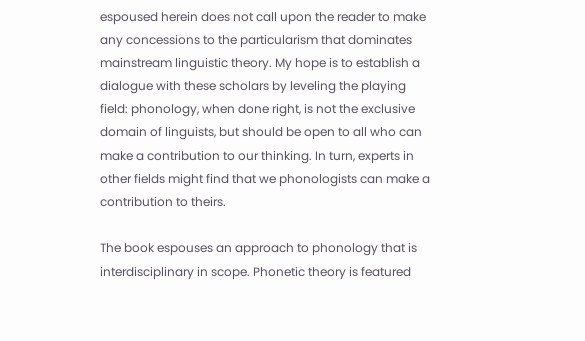espoused herein does not call upon the reader to make any concessions to the particularism that dominates mainstream linguistic theory. My hope is to establish a dialogue with these scholars by leveling the playing field: phonology, when done right, is not the exclusive domain of linguists, but should be open to all who can make a contribution to our thinking. In turn, experts in other fields might find that we phonologists can make a contribution to theirs.

The book espouses an approach to phonology that is interdisciplinary in scope. Phonetic theory is featured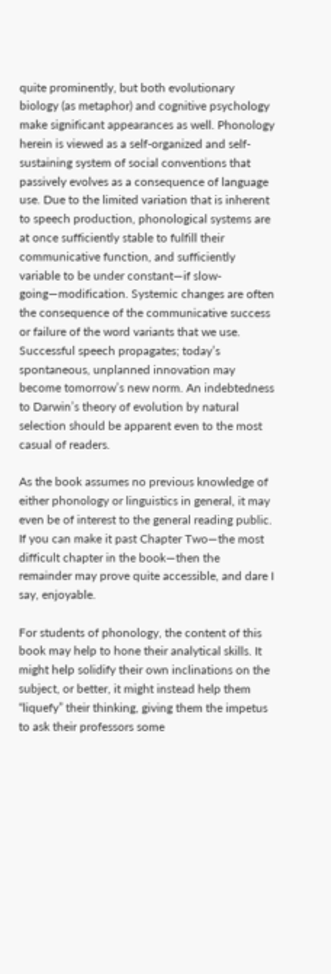quite prominently, but both evolutionary biology (as metaphor) and cognitive psychology make significant appearances as well. Phonology herein is viewed as a self-organized and self-sustaining system of social conventions that passively evolves as a consequence of language use. Due to the limited variation that is inherent to speech production, phonological systems are at once sufficiently stable to fulfill their communicative function, and sufficiently variable to be under constant—if slow-going—modification. Systemic changes are often the consequence of the communicative success or failure of the word variants that we use. Successful speech propagates; today’s spontaneous, unplanned innovation may become tomorrow’s new norm. An indebtedness to Darwin’s theory of evolution by natural selection should be apparent even to the most casual of readers.

As the book assumes no previous knowledge of either phonology or linguistics in general, it may even be of interest to the general reading public. If you can make it past Chapter Two—the most difficult chapter in the book—then the remainder may prove quite accessible, and dare I say, enjoyable.

For students of phonology, the content of this book may help to hone their analytical skills. It might help solidify their own inclinations on the subject, or better, it might instead help them “liquefy” their thinking, giving them the impetus to ask their professors some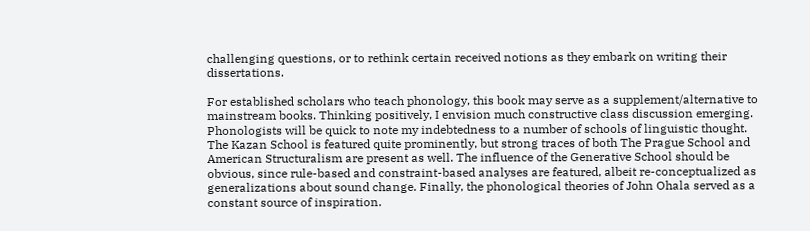challenging questions, or to rethink certain received notions as they embark on writing their dissertations.

For established scholars who teach phonology, this book may serve as a supplement/alternative to mainstream books. Thinking positively, I envision much constructive class discussion emerging. Phonologists will be quick to note my indebtedness to a number of schools of linguistic thought. The Kazan School is featured quite prominently, but strong traces of both The Prague School and American Structuralism are present as well. The influence of the Generative School should be obvious, since rule-based and constraint-based analyses are featured, albeit re-conceptualized as generalizations about sound change. Finally, the phonological theories of John Ohala served as a constant source of inspiration.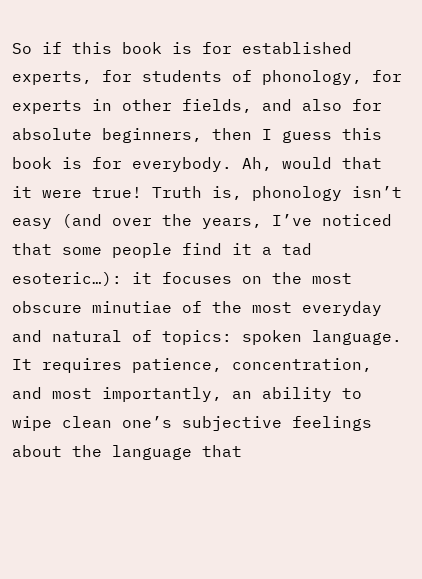So if this book is for established experts, for students of phonology, for experts in other fields, and also for absolute beginners, then I guess this book is for everybody. Ah, would that it were true! Truth is, phonology isn’t easy (and over the years, I’ve noticed that some people find it a tad esoteric…): it focuses on the most obscure minutiae of the most everyday and natural of topics: spoken language. It requires patience, concentration, and most importantly, an ability to wipe clean one’s subjective feelings about the language that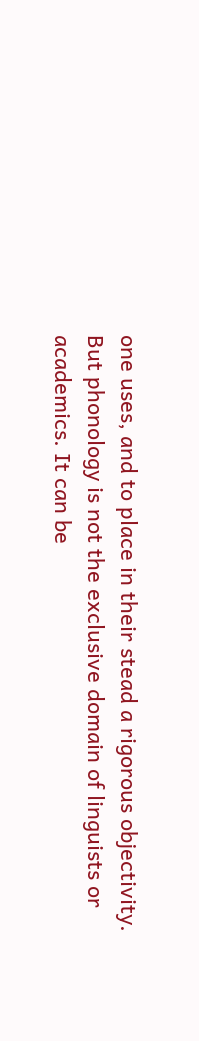one uses, and to place in their stead a rigorous objectivity. But phonology is not the exclusive domain of linguists or academics. It can be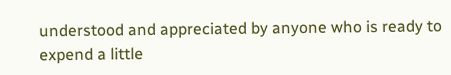understood and appreciated by anyone who is ready to expend a little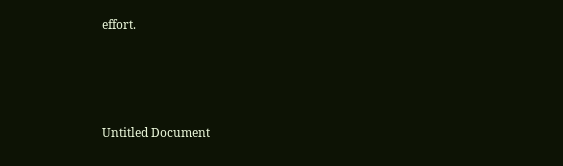effort.




Untitled Document